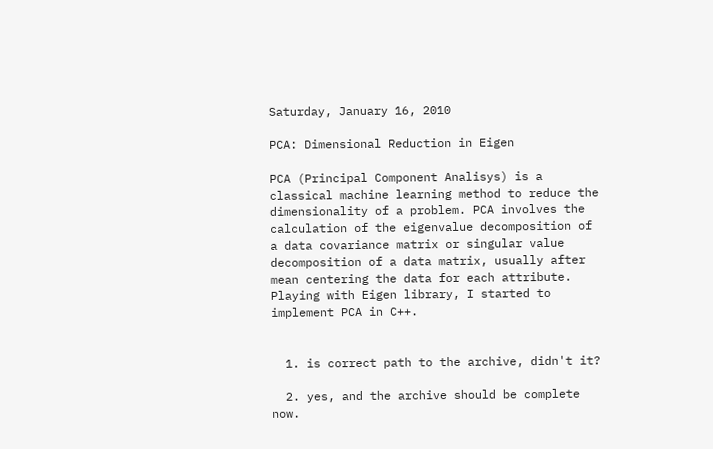Saturday, January 16, 2010

PCA: Dimensional Reduction in Eigen

PCA (Principal Component Analisys) is a classical machine learning method to reduce the dimensionality of a problem. PCA involves the calculation of the eigenvalue decomposition of a data covariance matrix or singular value decomposition of a data matrix, usually after mean centering the data for each attribute. Playing with Eigen library, I started to implement PCA in C++.


  1. is correct path to the archive, didn't it?

  2. yes, and the archive should be complete now.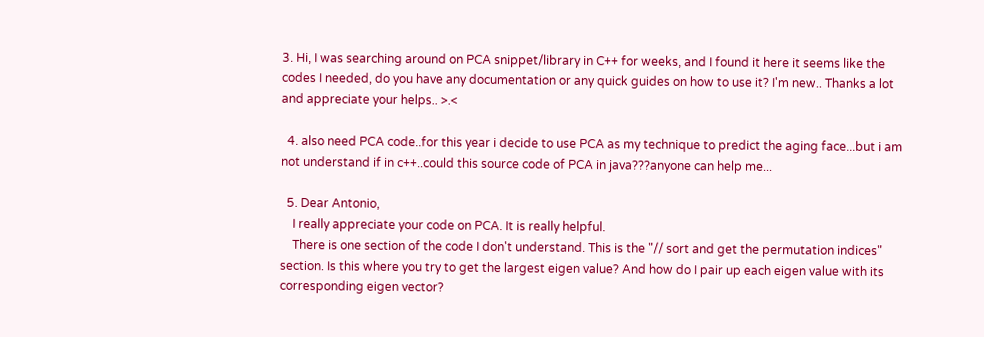3. Hi, I was searching around on PCA snippet/library in C++ for weeks, and I found it here it seems like the codes I needed, do you have any documentation or any quick guides on how to use it? I'm new.. Thanks a lot and appreciate your helps.. >.<

  4. also need PCA code..for this year i decide to use PCA as my technique to predict the aging face...but i am not understand if in c++..could this source code of PCA in java???anyone can help me...

  5. Dear Antonio,
    I really appreciate your code on PCA. It is really helpful.
    There is one section of the code I don't understand. This is the "// sort and get the permutation indices" section. Is this where you try to get the largest eigen value? And how do I pair up each eigen value with its corresponding eigen vector?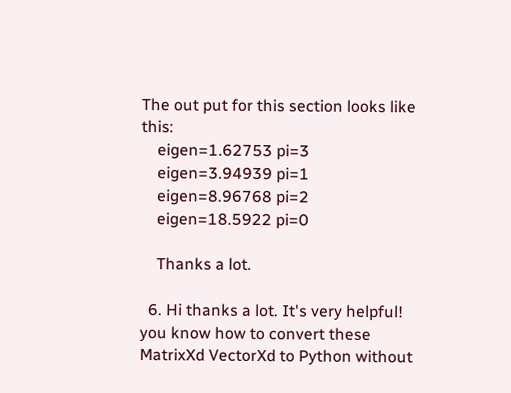The out put for this section looks like this:
    eigen=1.62753 pi=3
    eigen=3.94939 pi=1
    eigen=8.96768 pi=2
    eigen=18.5922 pi=0

    Thanks a lot.

  6. Hi thanks a lot. It's very helpful! you know how to convert these MatrixXd VectorXd to Python without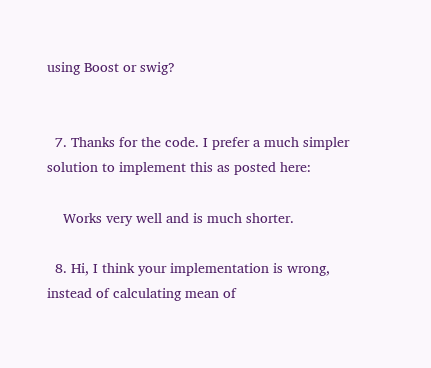using Boost or swig?


  7. Thanks for the code. I prefer a much simpler solution to implement this as posted here:

    Works very well and is much shorter.

  8. Hi, I think your implementation is wrong, instead of calculating mean of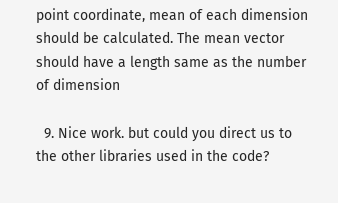point coordinate, mean of each dimension should be calculated. The mean vector should have a length same as the number of dimension

  9. Nice work. but could you direct us to the other libraries used in the code?